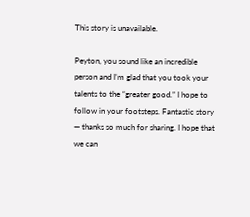This story is unavailable.

Peyton, you sound like an incredible person and I’m glad that you took your talents to the “greater good.” I hope to follow in your footsteps. Fantastic story — thanks so much for sharing. I hope that we can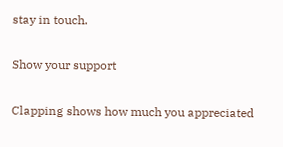stay in touch.

Show your support

Clapping shows how much you appreciated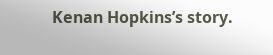Kenan Hopkins’s story.